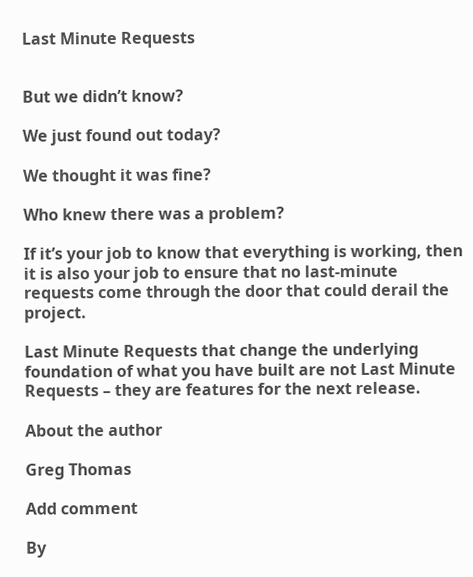Last Minute Requests


But we didn’t know?

We just found out today?

We thought it was fine?

Who knew there was a problem?

If it’s your job to know that everything is working, then it is also your job to ensure that no last-minute requests come through the door that could derail the project.

Last Minute Requests that change the underlying foundation of what you have built are not Last Minute Requests – they are features for the next release.

About the author

Greg Thomas

Add comment

By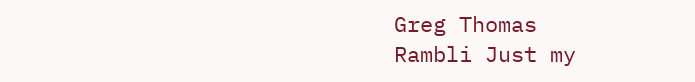Greg Thomas
Rambli Just my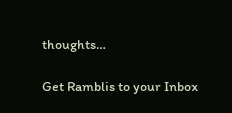thoughts…

Get Ramblis to your Inbox